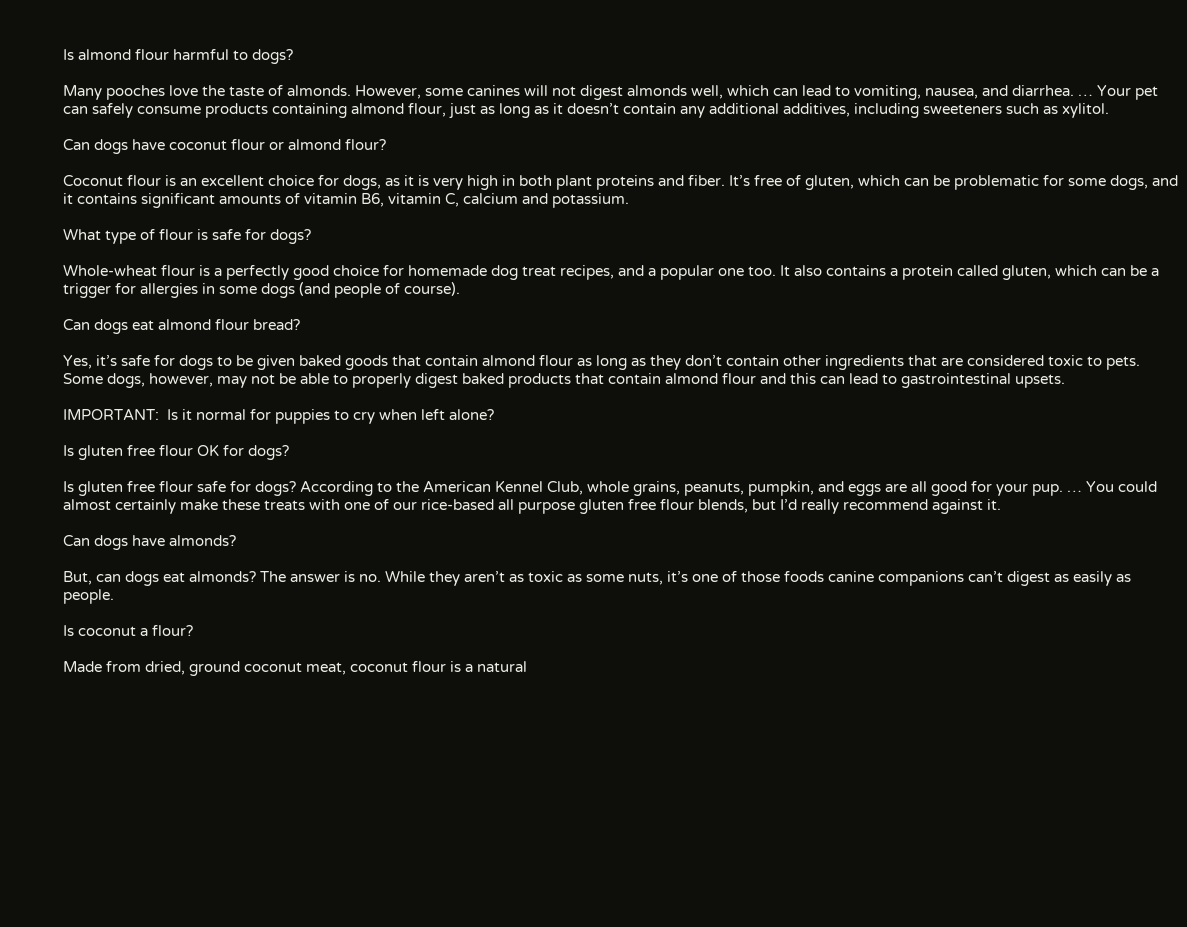Is almond flour harmful to dogs?

Many pooches love the taste of almonds. However, some canines will not digest almonds well, which can lead to vomiting, nausea, and diarrhea. … Your pet can safely consume products containing almond flour, just as long as it doesn’t contain any additional additives, including sweeteners such as xylitol.

Can dogs have coconut flour or almond flour?

Coconut flour is an excellent choice for dogs, as it is very high in both plant proteins and fiber. It’s free of gluten, which can be problematic for some dogs, and it contains significant amounts of vitamin B6, vitamin C, calcium and potassium.

What type of flour is safe for dogs?

Whole-wheat flour is a perfectly good choice for homemade dog treat recipes, and a popular one too. It also contains a protein called gluten, which can be a trigger for allergies in some dogs (and people of course).

Can dogs eat almond flour bread?

Yes, it’s safe for dogs to be given baked goods that contain almond flour as long as they don’t contain other ingredients that are considered toxic to pets. Some dogs, however, may not be able to properly digest baked products that contain almond flour and this can lead to gastrointestinal upsets.

IMPORTANT:  Is it normal for puppies to cry when left alone?

Is gluten free flour OK for dogs?

Is gluten free flour safe for dogs? According to the American Kennel Club, whole grains, peanuts, pumpkin, and eggs are all good for your pup. … You could almost certainly make these treats with one of our rice-based all purpose gluten free flour blends, but I’d really recommend against it.

Can dogs have almonds?

But, can dogs eat almonds? The answer is no. While they aren’t as toxic as some nuts, it’s one of those foods canine companions can’t digest as easily as people.

Is coconut a flour?

Made from dried, ground coconut meat, coconut flour is a natural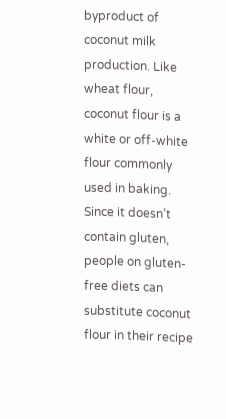byproduct of coconut milk production. Like wheat flour, coconut flour is a white or off-white flour commonly used in baking. Since it doesn’t contain gluten, people on gluten-free diets can substitute coconut flour in their recipe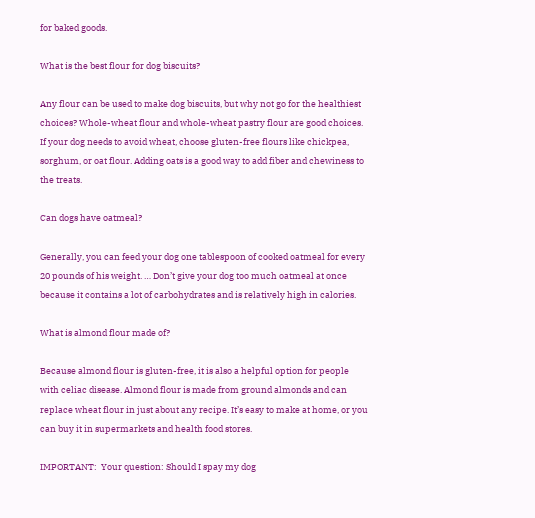for baked goods.

What is the best flour for dog biscuits?

Any flour can be used to make dog biscuits, but why not go for the healthiest choices? Whole-wheat flour and whole-wheat pastry flour are good choices. If your dog needs to avoid wheat, choose gluten-free flours like chickpea, sorghum, or oat flour. Adding oats is a good way to add fiber and chewiness to the treats.

Can dogs have oatmeal?

Generally, you can feed your dog one tablespoon of cooked oatmeal for every 20 pounds of his weight. … Don’t give your dog too much oatmeal at once because it contains a lot of carbohydrates and is relatively high in calories.

What is almond flour made of?

Because almond flour is gluten-free, it is also a helpful option for people with celiac disease. Almond flour is made from ground almonds and can replace wheat flour in just about any recipe. It’s easy to make at home, or you can buy it in supermarkets and health food stores.

IMPORTANT:  Your question: Should I spay my dog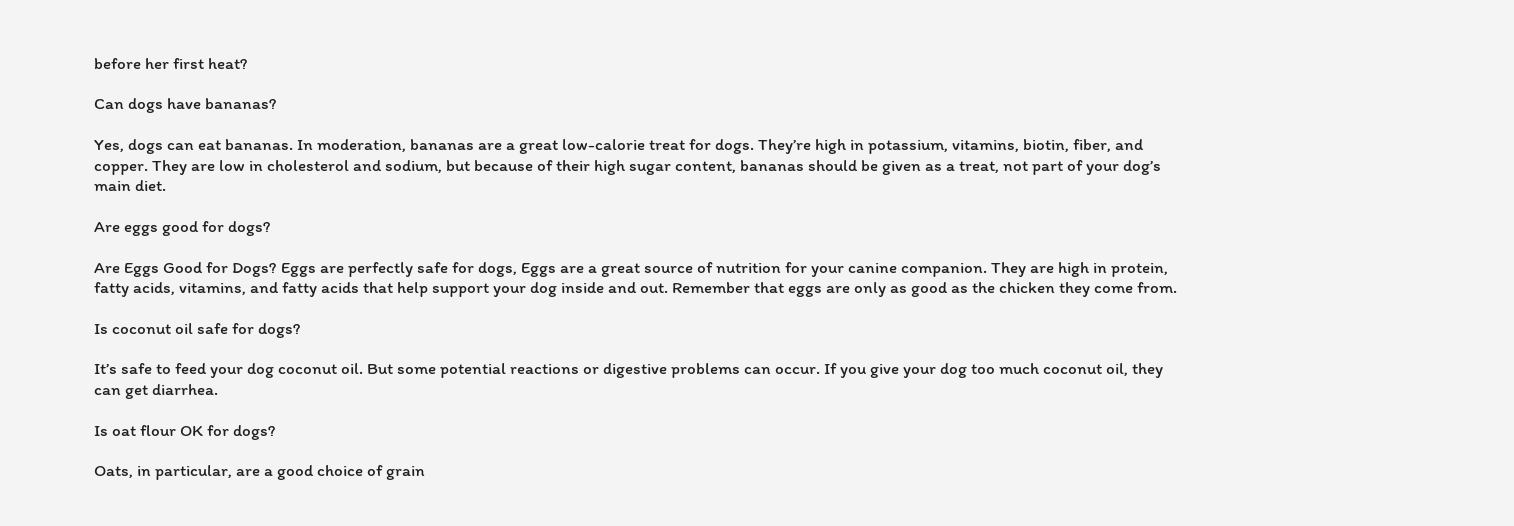before her first heat?

Can dogs have bananas?

Yes, dogs can eat bananas. In moderation, bananas are a great low-calorie treat for dogs. They’re high in potassium, vitamins, biotin, fiber, and copper. They are low in cholesterol and sodium, but because of their high sugar content, bananas should be given as a treat, not part of your dog’s main diet.

Are eggs good for dogs?

Are Eggs Good for Dogs? Eggs are perfectly safe for dogs, Eggs are a great source of nutrition for your canine companion. They are high in protein, fatty acids, vitamins, and fatty acids that help support your dog inside and out. Remember that eggs are only as good as the chicken they come from.

Is coconut oil safe for dogs?

It’s safe to feed your dog coconut oil. But some potential reactions or digestive problems can occur. If you give your dog too much coconut oil, they can get diarrhea.

Is oat flour OK for dogs?

Oats, in particular, are a good choice of grain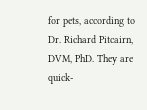for pets, according to Dr. Richard Pitcairn, DVM, PhD. They are quick-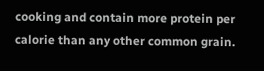cooking and contain more protein per calorie than any other common grain.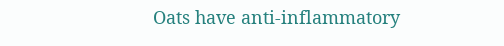Oats have anti-inflammatory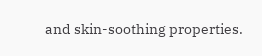and skin-soothing properties.